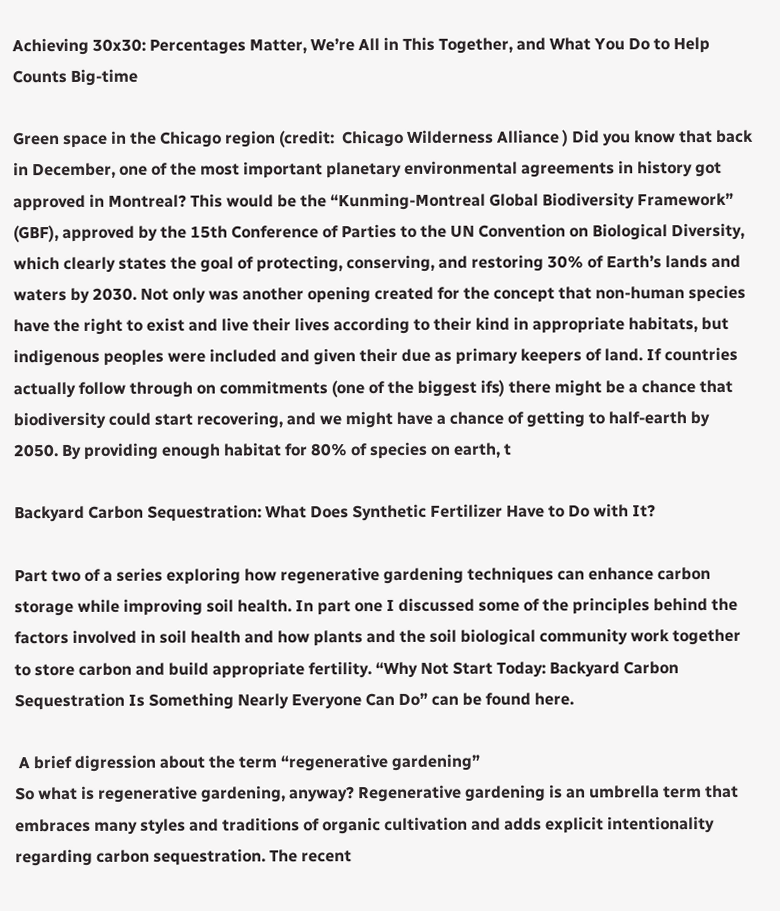Achieving 30x30: Percentages Matter, We’re All in This Together, and What You Do to Help Counts Big-time

Green space in the Chicago region (credit:  Chicago Wilderness Alliance ) Did you know that back in December, one of the most important planetary environmental agreements in history got approved in Montreal? This would be the “Kunming-Montreal Global Biodiversity Framework” (GBF), approved by the 15th Conference of Parties to the UN Convention on Biological Diversity, which clearly states the goal of protecting, conserving, and restoring 30% of Earth’s lands and waters by 2030. Not only was another opening created for the concept that non-human species have the right to exist and live their lives according to their kind in appropriate habitats, but indigenous peoples were included and given their due as primary keepers of land. If countries actually follow through on commitments (one of the biggest ifs) there might be a chance that biodiversity could start recovering, and we might have a chance of getting to half-earth by 2050. By providing enough habitat for 80% of species on earth, t

Backyard Carbon Sequestration: What Does Synthetic Fertilizer Have to Do with It?

Part two of a series exploring how regenerative gardening techniques can enhance carbon storage while improving soil health. In part one I discussed some of the principles behind the factors involved in soil health and how plants and the soil biological community work together to store carbon and build appropriate fertility. “Why Not Start Today: Backyard Carbon Sequestration Is Something Nearly Everyone Can Do” can be found here.

 A brief digression about the term “regenerative gardening”
So what is regenerative gardening, anyway? Regenerative gardening is an umbrella term that embraces many styles and traditions of organic cultivation and adds explicit intentionality regarding carbon sequestration. The recent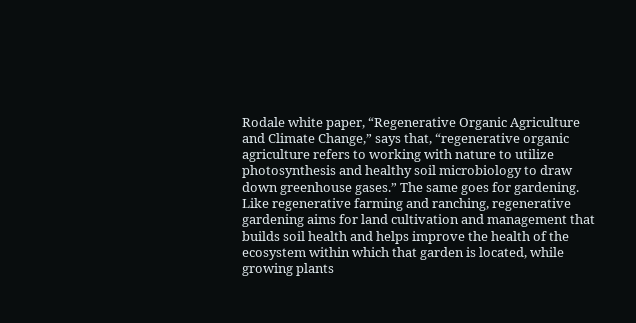Rodale white paper, “Regenerative Organic Agriculture and Climate Change,” says that, “regenerative organic agriculture refers to working with nature to utilize photosynthesis and healthy soil microbiology to draw down greenhouse gases.” The same goes for gardening. Like regenerative farming and ranching, regenerative gardening aims for land cultivation and management that builds soil health and helps improve the health of the ecosystem within which that garden is located, while growing plants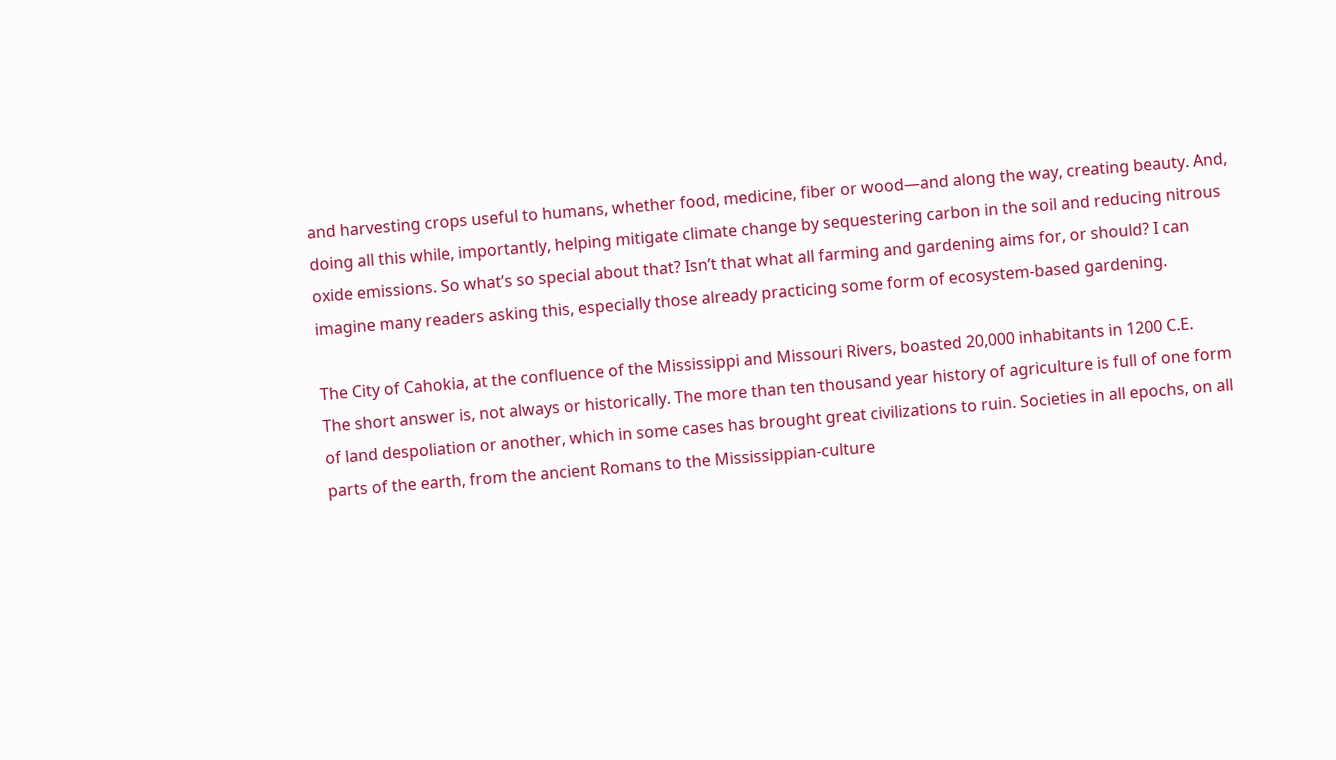and harvesting crops useful to humans, whether food, medicine, fiber or wood—and along the way, creating beauty. And, doing all this while, importantly, helping mitigate climate change by sequestering carbon in the soil and reducing nitrous oxide emissions. So what’s so special about that? Isn’t that what all farming and gardening aims for, or should? I can imagine many readers asking this, especially those already practicing some form of ecosystem-based gardening.

The City of Cahokia, at the confluence of the Mississippi and Missouri Rivers, boasted 20,000 inhabitants in 1200 C.E.
The short answer is, not always or historically. The more than ten thousand year history of agriculture is full of one form of land despoliation or another, which in some cases has brought great civilizations to ruin. Societies in all epochs, on all parts of the earth, from the ancient Romans to the Mississippian-culture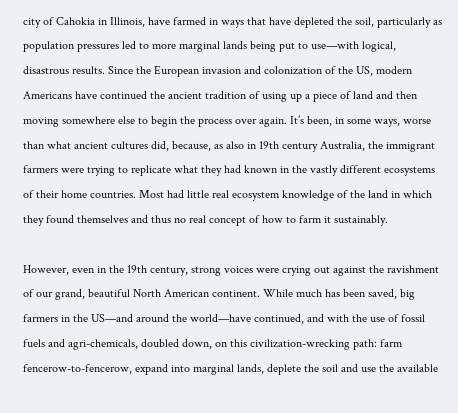city of Cahokia in Illinois, have farmed in ways that have depleted the soil, particularly as population pressures led to more marginal lands being put to use—with logical, disastrous results. Since the European invasion and colonization of the US, modern Americans have continued the ancient tradition of using up a piece of land and then moving somewhere else to begin the process over again. It’s been, in some ways, worse than what ancient cultures did, because, as also in 19th century Australia, the immigrant farmers were trying to replicate what they had known in the vastly different ecosystems of their home countries. Most had little real ecosystem knowledge of the land in which they found themselves and thus no real concept of how to farm it sustainably.

However, even in the 19th century, strong voices were crying out against the ravishment of our grand, beautiful North American continent. While much has been saved, big farmers in the US—and around the world—have continued, and with the use of fossil fuels and agri-chemicals, doubled down, on this civilization-wrecking path: farm fencerow-to-fencerow, expand into marginal lands, deplete the soil and use the available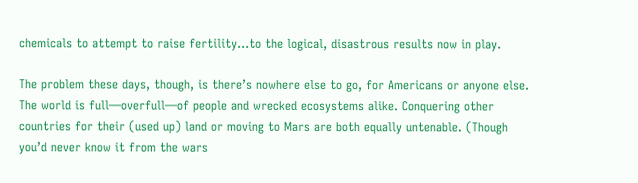chemicals to attempt to raise fertility…to the logical, disastrous results now in play.

The problem these days, though, is there’s nowhere else to go, for Americans or anyone else. The world is full—overfull—of people and wrecked ecosystems alike. Conquering other countries for their (used up) land or moving to Mars are both equally untenable. (Though you’d never know it from the wars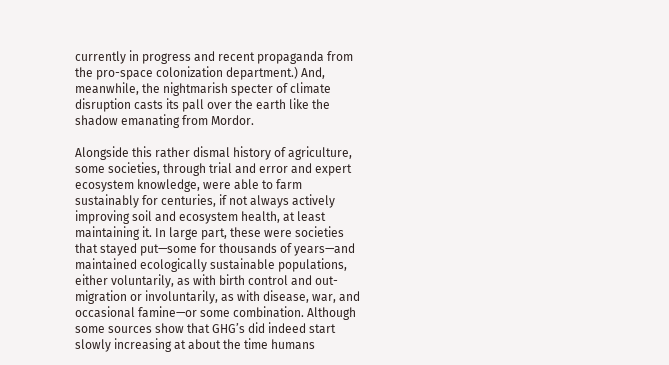currently in progress and recent propaganda from the pro-space colonization department.) And, meanwhile, the nightmarish specter of climate disruption casts its pall over the earth like the shadow emanating from Mordor.

Alongside this rather dismal history of agriculture, some societies, through trial and error and expert ecosystem knowledge, were able to farm sustainably for centuries, if not always actively improving soil and ecosystem health, at least maintaining it. In large part, these were societies that stayed put—some for thousands of years—and maintained ecologically sustainable populations, either voluntarily, as with birth control and out-migration or involuntarily, as with disease, war, and occasional famine—or some combination. Although some sources show that GHG’s did indeed start slowly increasing at about the time humans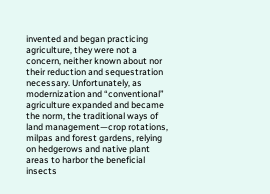invented and began practicing agriculture, they were not a concern, neither known about nor their reduction and sequestration necessary. Unfortunately, as modernization and “conventional” agriculture expanded and became the norm, the traditional ways of land management—crop rotations, milpas and forest gardens, relying on hedgerows and native plant areas to harbor the beneficial insects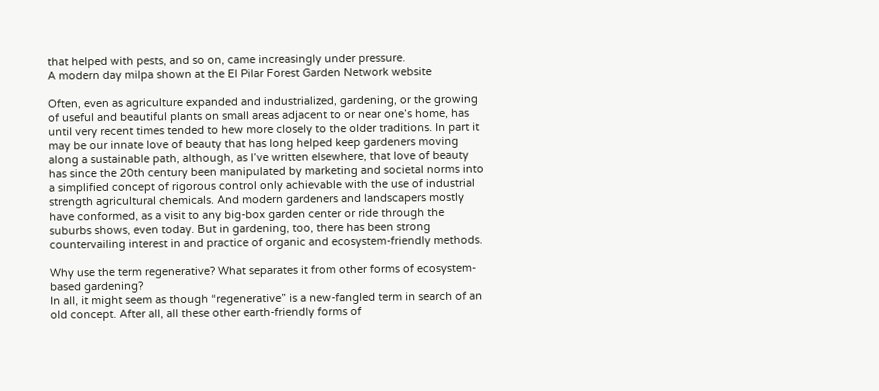that helped with pests, and so on, came increasingly under pressure.
A modern day milpa shown at the El Pilar Forest Garden Network website

Often, even as agriculture expanded and industrialized, gardening, or the growing of useful and beautiful plants on small areas adjacent to or near one’s home, has until very recent times tended to hew more closely to the older traditions. In part it may be our innate love of beauty that has long helped keep gardeners moving along a sustainable path, although, as I’ve written elsewhere, that love of beauty has since the 20th century been manipulated by marketing and societal norms into a simplified concept of rigorous control only achievable with the use of industrial strength agricultural chemicals. And modern gardeners and landscapers mostly have conformed, as a visit to any big-box garden center or ride through the suburbs shows, even today. But in gardening, too, there has been strong countervailing interest in and practice of organic and ecosystem-friendly methods.

Why use the term regenerative? What separates it from other forms of ecosystem-based gardening?
In all, it might seem as though “regenerative” is a new-fangled term in search of an old concept. After all, all these other earth-friendly forms of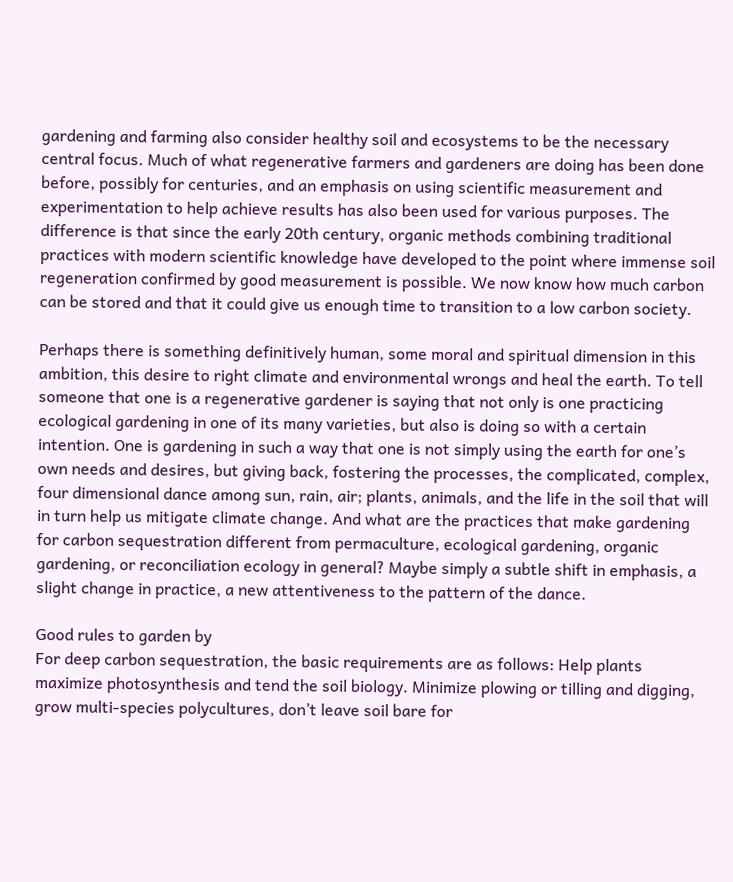gardening and farming also consider healthy soil and ecosystems to be the necessary central focus. Much of what regenerative farmers and gardeners are doing has been done before, possibly for centuries, and an emphasis on using scientific measurement and experimentation to help achieve results has also been used for various purposes. The difference is that since the early 20th century, organic methods combining traditional practices with modern scientific knowledge have developed to the point where immense soil regeneration confirmed by good measurement is possible. We now know how much carbon can be stored and that it could give us enough time to transition to a low carbon society.

Perhaps there is something definitively human, some moral and spiritual dimension in this ambition, this desire to right climate and environmental wrongs and heal the earth. To tell someone that one is a regenerative gardener is saying that not only is one practicing ecological gardening in one of its many varieties, but also is doing so with a certain intention. One is gardening in such a way that one is not simply using the earth for one’s own needs and desires, but giving back, fostering the processes, the complicated, complex, four dimensional dance among sun, rain, air; plants, animals, and the life in the soil that will in turn help us mitigate climate change. And what are the practices that make gardening for carbon sequestration different from permaculture, ecological gardening, organic gardening, or reconciliation ecology in general? Maybe simply a subtle shift in emphasis, a slight change in practice, a new attentiveness to the pattern of the dance.

Good rules to garden by
For deep carbon sequestration, the basic requirements are as follows: Help plants maximize photosynthesis and tend the soil biology. Minimize plowing or tilling and digging, grow multi-species polycultures, don’t leave soil bare for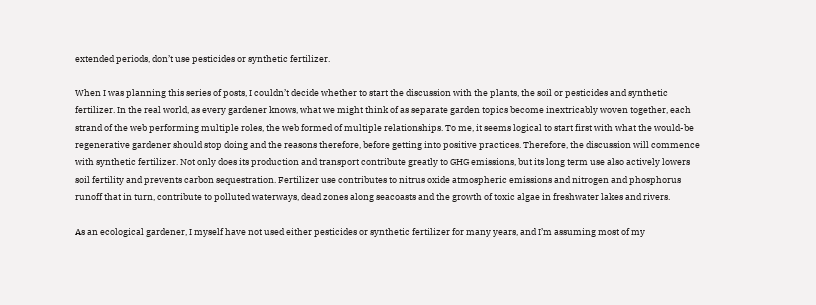extended periods, don’t use pesticides or synthetic fertilizer.

When I was planning this series of posts, I couldn’t decide whether to start the discussion with the plants, the soil or pesticides and synthetic fertilizer. In the real world, as every gardener knows, what we might think of as separate garden topics become inextricably woven together, each strand of the web performing multiple roles, the web formed of multiple relationships. To me, it seems logical to start first with what the would-be regenerative gardener should stop doing and the reasons therefore, before getting into positive practices. Therefore, the discussion will commence with synthetic fertilizer. Not only does its production and transport contribute greatly to GHG emissions, but its long term use also actively lowers soil fertility and prevents carbon sequestration. Fertilizer use contributes to nitrus oxide atmospheric emissions and nitrogen and phosphorus runoff that in turn, contribute to polluted waterways, dead zones along seacoasts and the growth of toxic algae in freshwater lakes and rivers.

As an ecological gardener, I myself have not used either pesticides or synthetic fertilizer for many years, and I’m assuming most of my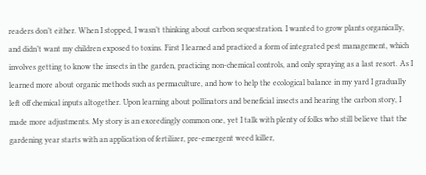readers don’t either. When I stopped, I wasn’t thinking about carbon sequestration. I wanted to grow plants organically, and didn’t want my children exposed to toxins. First I learned and practiced a form of integrated pest management, which involves getting to know the insects in the garden, practicing non-chemical controls, and only spraying as a last resort. As I learned more about organic methods such as permaculture, and how to help the ecological balance in my yard I gradually left off chemical inputs altogether. Upon learning about pollinators and beneficial insects and hearing the carbon story, I made more adjustments. My story is an exceedingly common one, yet I talk with plenty of folks who still believe that the gardening year starts with an application of fertilizer, pre-emergent weed killer,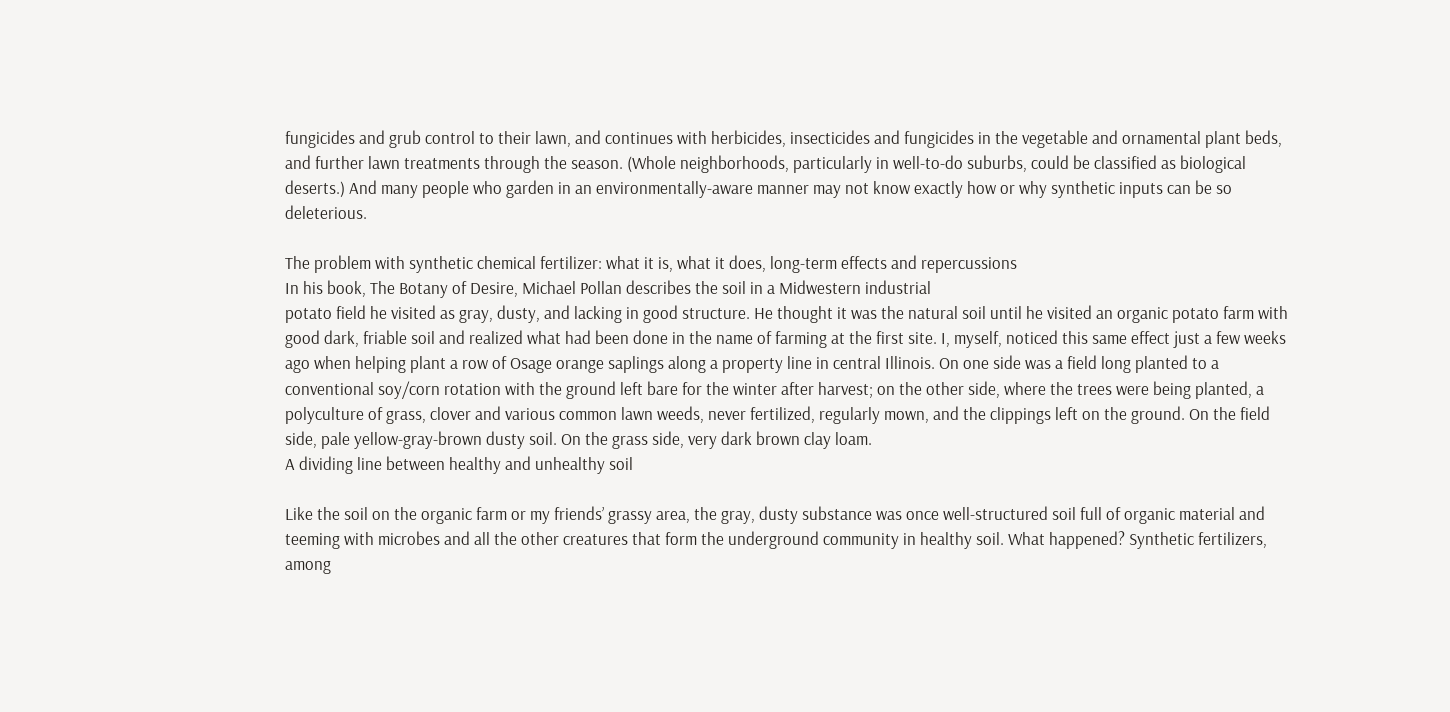fungicides and grub control to their lawn, and continues with herbicides, insecticides and fungicides in the vegetable and ornamental plant beds, and further lawn treatments through the season. (Whole neighborhoods, particularly in well-to-do suburbs, could be classified as biological deserts.) And many people who garden in an environmentally-aware manner may not know exactly how or why synthetic inputs can be so deleterious.

The problem with synthetic chemical fertilizer: what it is, what it does, long-term effects and repercussions
In his book, The Botany of Desire, Michael Pollan describes the soil in a Midwestern industrial
potato field he visited as gray, dusty, and lacking in good structure. He thought it was the natural soil until he visited an organic potato farm with good dark, friable soil and realized what had been done in the name of farming at the first site. I, myself, noticed this same effect just a few weeks ago when helping plant a row of Osage orange saplings along a property line in central Illinois. On one side was a field long planted to a conventional soy/corn rotation with the ground left bare for the winter after harvest; on the other side, where the trees were being planted, a polyculture of grass, clover and various common lawn weeds, never fertilized, regularly mown, and the clippings left on the ground. On the field side, pale yellow-gray-brown dusty soil. On the grass side, very dark brown clay loam.
A dividing line between healthy and unhealthy soil

Like the soil on the organic farm or my friends’ grassy area, the gray, dusty substance was once well-structured soil full of organic material and teeming with microbes and all the other creatures that form the underground community in healthy soil. What happened? Synthetic fertilizers, among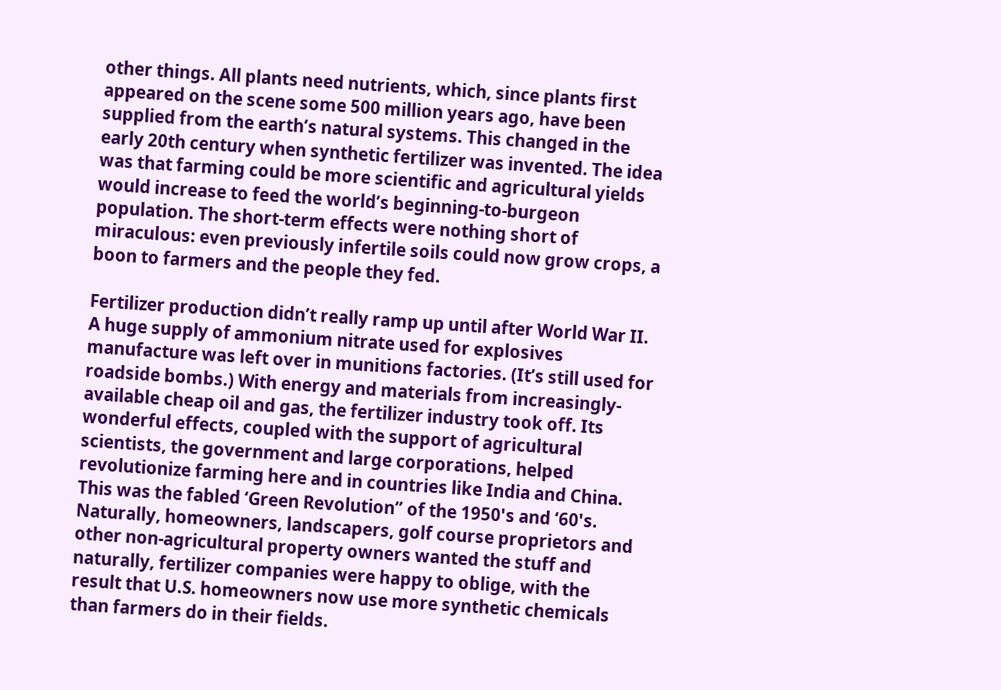other things. All plants need nutrients, which, since plants first appeared on the scene some 500 million years ago, have been supplied from the earth’s natural systems. This changed in the early 20th century when synthetic fertilizer was invented. The idea was that farming could be more scientific and agricultural yields would increase to feed the world’s beginning-to-burgeon population. The short-term effects were nothing short of miraculous: even previously infertile soils could now grow crops, a boon to farmers and the people they fed.

Fertilizer production didn’t really ramp up until after World War II. A huge supply of ammonium nitrate used for explosives manufacture was left over in munitions factories. (It’s still used for roadside bombs.) With energy and materials from increasingly-available cheap oil and gas, the fertilizer industry took off. Its wonderful effects, coupled with the support of agricultural scientists, the government and large corporations, helped revolutionize farming here and in countries like India and China. This was the fabled ‘Green Revolution” of the 1950's and ‘60's. Naturally, homeowners, landscapers, golf course proprietors and other non-agricultural property owners wanted the stuff and naturally, fertilizer companies were happy to oblige, with the result that U.S. homeowners now use more synthetic chemicals than farmers do in their fields.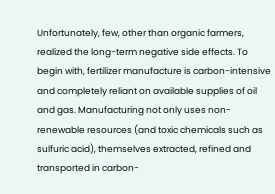Unfortunately, few, other than organic farmers, realized the long-term negative side effects. To begin with, fertilizer manufacture is carbon-intensive and completely reliant on available supplies of oil and gas. Manufacturing not only uses non-renewable resources (and toxic chemicals such as sulfuric acid), themselves extracted, refined and transported in carbon-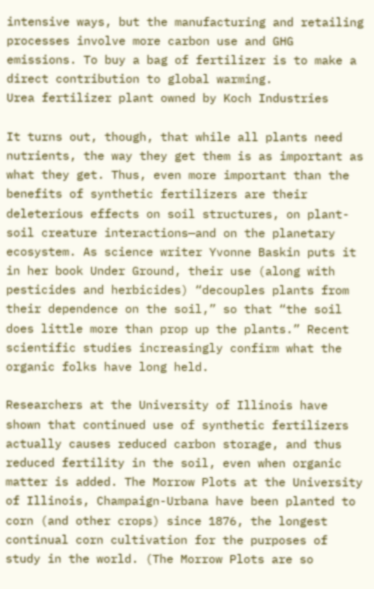intensive ways, but the manufacturing and retailing processes involve more carbon use and GHG emissions. To buy a bag of fertilizer is to make a direct contribution to global warming.
Urea fertilizer plant owned by Koch Industries

It turns out, though, that while all plants need nutrients, the way they get them is as important as what they get. Thus, even more important than the benefits of synthetic fertilizers are their deleterious effects on soil structures, on plant-soil creature interactions—and on the planetary ecosystem. As science writer Yvonne Baskin puts it in her book Under Ground, their use (along with pesticides and herbicides) “decouples plants from their dependence on the soil,” so that “the soil does little more than prop up the plants.” Recent scientific studies increasingly confirm what the organic folks have long held.

Researchers at the University of Illinois have shown that continued use of synthetic fertilizers actually causes reduced carbon storage, and thus reduced fertility in the soil, even when organic matter is added. The Morrow Plots at the University of Illinois, Champaign-Urbana have been planted to corn (and other crops) since 1876, the longest continual corn cultivation for the purposes of study in the world. (The Morrow Plots are so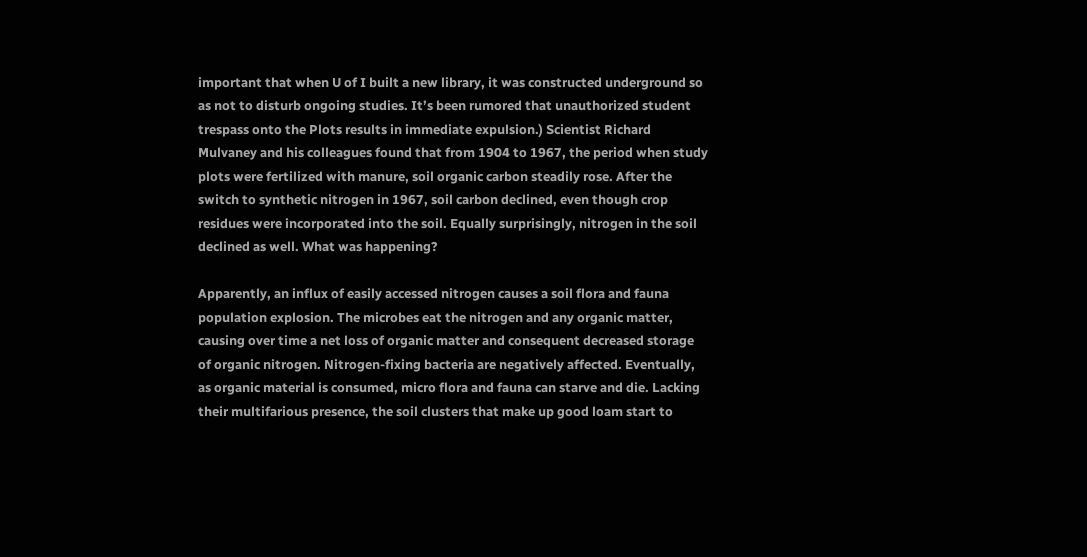important that when U of I built a new library, it was constructed underground so as not to disturb ongoing studies. It’s been rumored that unauthorized student trespass onto the Plots results in immediate expulsion.) Scientist Richard Mulvaney and his colleagues found that from 1904 to 1967, the period when study plots were fertilized with manure, soil organic carbon steadily rose. After the switch to synthetic nitrogen in 1967, soil carbon declined, even though crop residues were incorporated into the soil. Equally surprisingly, nitrogen in the soil declined as well. What was happening?

Apparently, an influx of easily accessed nitrogen causes a soil flora and fauna population explosion. The microbes eat the nitrogen and any organic matter, causing over time a net loss of organic matter and consequent decreased storage of organic nitrogen. Nitrogen-fixing bacteria are negatively affected. Eventually, as organic material is consumed, micro flora and fauna can starve and die. Lacking their multifarious presence, the soil clusters that make up good loam start to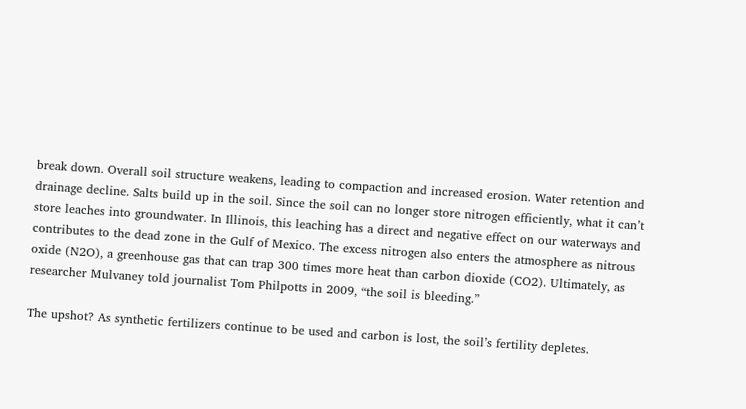break down. Overall soil structure weakens, leading to compaction and increased erosion. Water retention and drainage decline. Salts build up in the soil. Since the soil can no longer store nitrogen efficiently, what it can’t store leaches into groundwater. In Illinois, this leaching has a direct and negative effect on our waterways and contributes to the dead zone in the Gulf of Mexico. The excess nitrogen also enters the atmosphere as nitrous oxide (N2O), a greenhouse gas that can trap 300 times more heat than carbon dioxide (CO2). Ultimately, as researcher Mulvaney told journalist Tom Philpotts in 2009, “the soil is bleeding.”

The upshot? As synthetic fertilizers continue to be used and carbon is lost, the soil’s fertility depletes.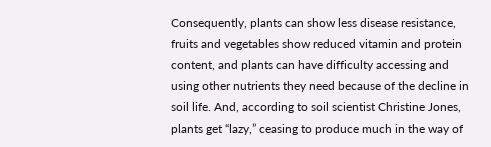Consequently, plants can show less disease resistance, fruits and vegetables show reduced vitamin and protein content, and plants can have difficulty accessing and using other nutrients they need because of the decline in soil life. And, according to soil scientist Christine Jones, plants get “lazy,” ceasing to produce much in the way of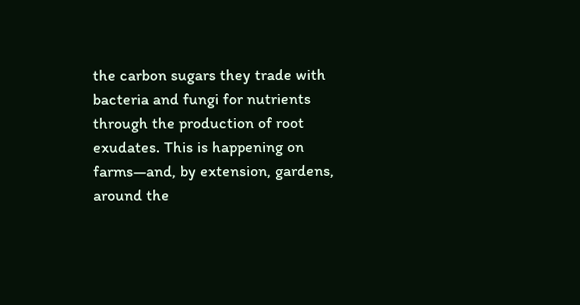the carbon sugars they trade with bacteria and fungi for nutrients through the production of root exudates. This is happening on farms—and, by extension, gardens, around the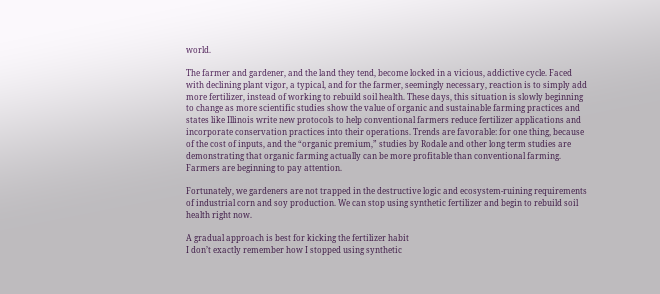world.

The farmer and gardener, and the land they tend, become locked in a vicious, addictive cycle. Faced with declining plant vigor, a typical, and for the farmer, seemingly necessary, reaction is to simply add more fertilizer, instead of working to rebuild soil health. These days, this situation is slowly beginning to change as more scientific studies show the value of organic and sustainable farming practices and states like Illinois write new protocols to help conventional farmers reduce fertilizer applications and incorporate conservation practices into their operations. Trends are favorable: for one thing, because of the cost of inputs, and the “organic premium,” studies by Rodale and other long term studies are demonstrating that organic farming actually can be more profitable than conventional farming. Farmers are beginning to pay attention.

Fortunately, we gardeners are not trapped in the destructive logic and ecosystem-ruining requirements of industrial corn and soy production. We can stop using synthetic fertilizer and begin to rebuild soil health right now.

A gradual approach is best for kicking the fertilizer habit
I don’t exactly remember how I stopped using synthetic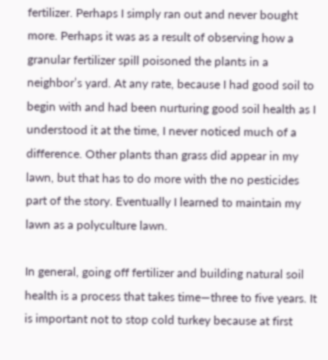fertilizer. Perhaps I simply ran out and never bought more. Perhaps it was as a result of observing how a granular fertilizer spill poisoned the plants in a neighbor’s yard. At any rate, because I had good soil to begin with and had been nurturing good soil health as I understood it at the time, I never noticed much of a difference. Other plants than grass did appear in my lawn, but that has to do more with the no pesticides part of the story. Eventually I learned to maintain my lawn as a polyculture lawn.

In general, going off fertilizer and building natural soil health is a process that takes time—three to five years. It is important not to stop cold turkey because at first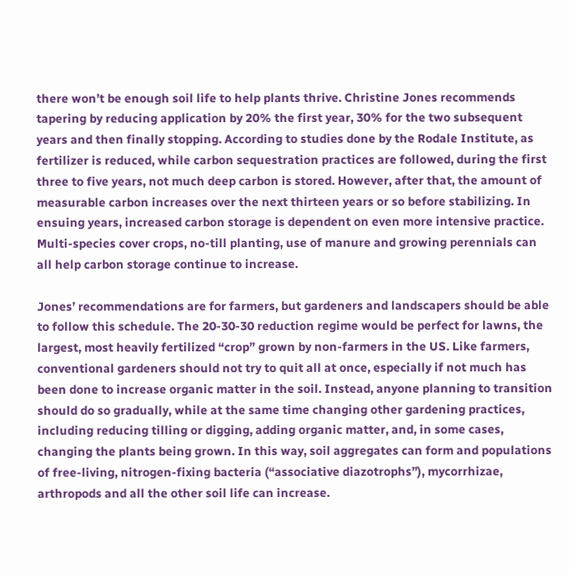there won’t be enough soil life to help plants thrive. Christine Jones recommends tapering by reducing application by 20% the first year, 30% for the two subsequent years and then finally stopping. According to studies done by the Rodale Institute, as fertilizer is reduced, while carbon sequestration practices are followed, during the first three to five years, not much deep carbon is stored. However, after that, the amount of measurable carbon increases over the next thirteen years or so before stabilizing. In ensuing years, increased carbon storage is dependent on even more intensive practice. Multi-species cover crops, no-till planting, use of manure and growing perennials can all help carbon storage continue to increase.

Jones’ recommendations are for farmers, but gardeners and landscapers should be able to follow this schedule. The 20-30-30 reduction regime would be perfect for lawns, the largest, most heavily fertilized “crop” grown by non-farmers in the US. Like farmers, conventional gardeners should not try to quit all at once, especially if not much has been done to increase organic matter in the soil. Instead, anyone planning to transition should do so gradually, while at the same time changing other gardening practices, including reducing tilling or digging, adding organic matter, and, in some cases, changing the plants being grown. In this way, soil aggregates can form and populations of free-living, nitrogen-fixing bacteria (“associative diazotrophs”), mycorrhizae, arthropods and all the other soil life can increase.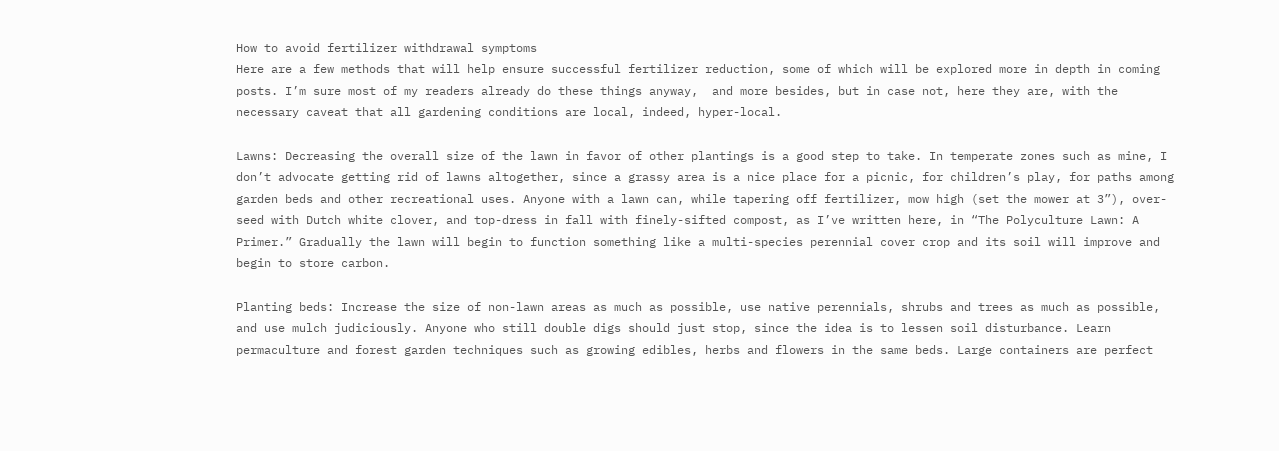How to avoid fertilizer withdrawal symptoms
Here are a few methods that will help ensure successful fertilizer reduction, some of which will be explored more in depth in coming posts. I’m sure most of my readers already do these things anyway,  and more besides, but in case not, here they are, with the necessary caveat that all gardening conditions are local, indeed, hyper-local.

Lawns: Decreasing the overall size of the lawn in favor of other plantings is a good step to take. In temperate zones such as mine, I don’t advocate getting rid of lawns altogether, since a grassy area is a nice place for a picnic, for children’s play, for paths among garden beds and other recreational uses. Anyone with a lawn can, while tapering off fertilizer, mow high (set the mower at 3”), over-seed with Dutch white clover, and top-dress in fall with finely-sifted compost, as I’ve written here, in “The Polyculture Lawn: A Primer.” Gradually the lawn will begin to function something like a multi-species perennial cover crop and its soil will improve and begin to store carbon.

Planting beds: Increase the size of non-lawn areas as much as possible, use native perennials, shrubs and trees as much as possible, and use mulch judiciously. Anyone who still double digs should just stop, since the idea is to lessen soil disturbance. Learn permaculture and forest garden techniques such as growing edibles, herbs and flowers in the same beds. Large containers are perfect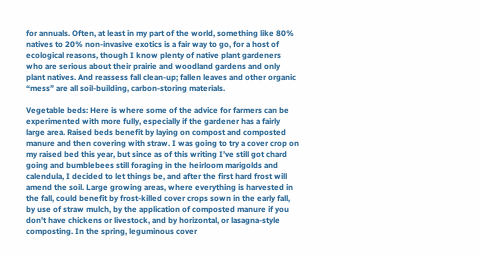for annuals. Often, at least in my part of the world, something like 80% natives to 20% non-invasive exotics is a fair way to go, for a host of ecological reasons, though I know plenty of native plant gardeners who are serious about their prairie and woodland gardens and only plant natives. And reassess fall clean-up; fallen leaves and other organic “mess” are all soil-building, carbon-storing materials.

Vegetable beds: Here is where some of the advice for farmers can be experimented with more fully, especially if the gardener has a fairly large area. Raised beds benefit by laying on compost and composted manure and then covering with straw. I was going to try a cover crop on my raised bed this year, but since as of this writing I’ve still got chard going and bumblebees still foraging in the heirloom marigolds and calendula, I decided to let things be, and after the first hard frost will amend the soil. Large growing areas, where everything is harvested in the fall, could benefit by frost-killed cover crops sown in the early fall, by use of straw mulch, by the application of composted manure if you don’t have chickens or livestock, and by horizontal, or lasagna-style composting. In the spring, leguminous cover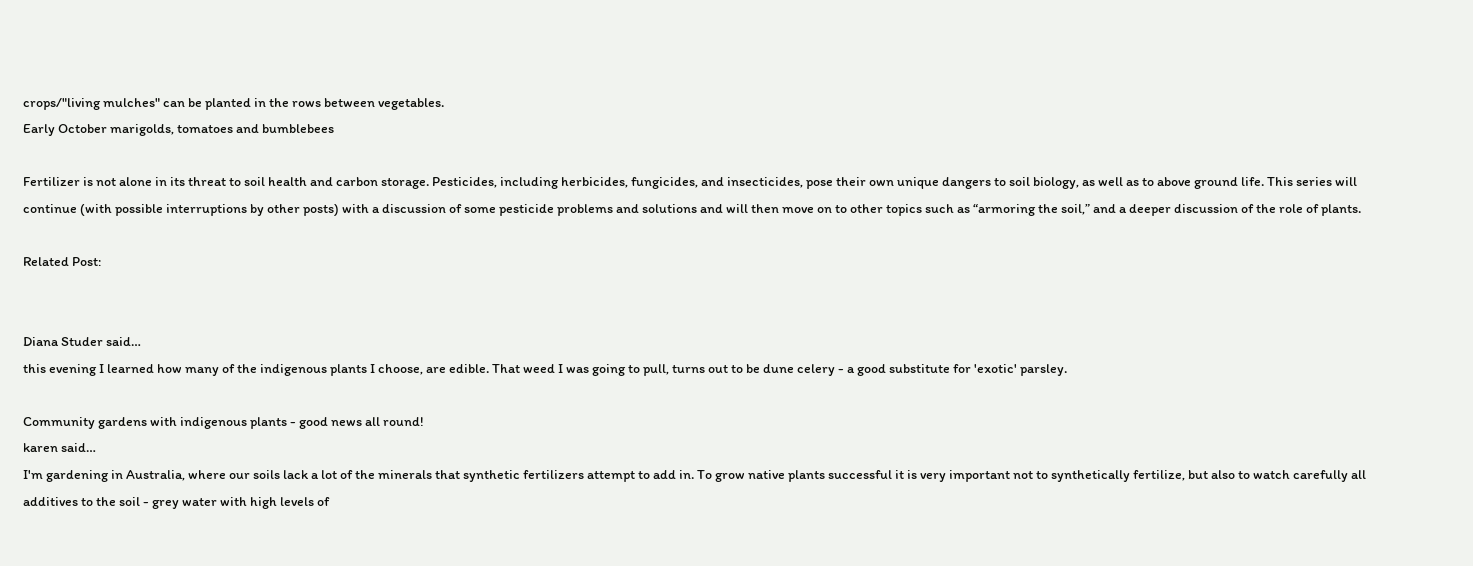crops/"living mulches" can be planted in the rows between vegetables.
Early October marigolds, tomatoes and bumblebees

Fertilizer is not alone in its threat to soil health and carbon storage. Pesticides, including herbicides, fungicides, and insecticides, pose their own unique dangers to soil biology, as well as to above ground life. This series will continue (with possible interruptions by other posts) with a discussion of some pesticide problems and solutions and will then move on to other topics such as “armoring the soil,” and a deeper discussion of the role of plants.

Related Post:


Diana Studer said…
this evening I learned how many of the indigenous plants I choose, are edible. That weed I was going to pull, turns out to be dune celery - a good substitute for 'exotic' parsley.

Community gardens with indigenous plants - good news all round!
karen said…
I'm gardening in Australia, where our soils lack a lot of the minerals that synthetic fertilizers attempt to add in. To grow native plants successful it is very important not to synthetically fertilize, but also to watch carefully all additives to the soil - grey water with high levels of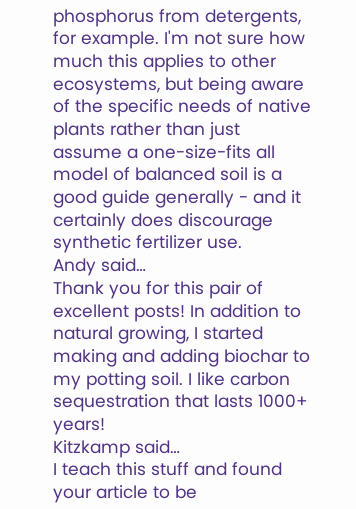phosphorus from detergents, for example. I'm not sure how much this applies to other ecosystems, but being aware of the specific needs of native plants rather than just assume a one-size-fits all model of balanced soil is a good guide generally - and it certainly does discourage synthetic fertilizer use.
Andy said…
Thank you for this pair of excellent posts! In addition to natural growing, I started making and adding biochar to my potting soil. I like carbon sequestration that lasts 1000+ years!
Kitzkamp said…
I teach this stuff and found your article to be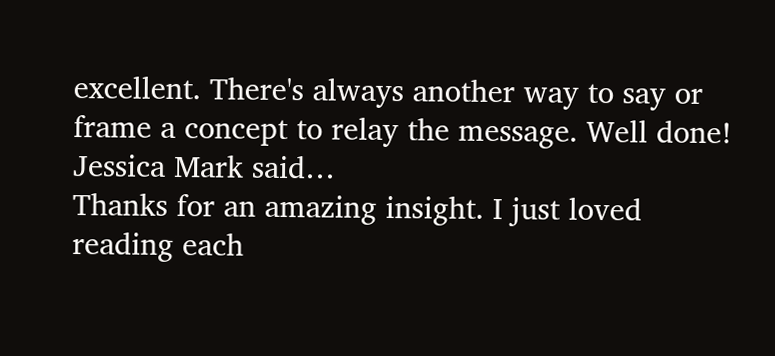excellent. There's always another way to say or frame a concept to relay the message. Well done!
Jessica Mark said…
Thanks for an amazing insight. I just loved reading each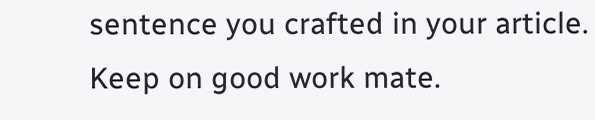sentence you crafted in your article. Keep on good work mate.